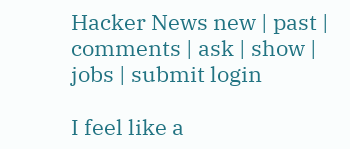Hacker News new | past | comments | ask | show | jobs | submit login

I feel like a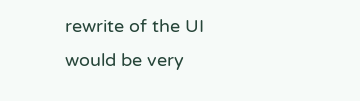rewrite of the UI would be very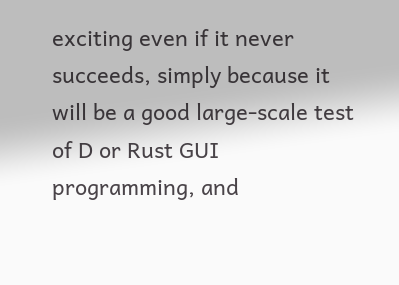exciting even if it never succeeds, simply because it will be a good large-scale test of D or Rust GUI programming, and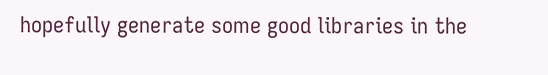hopefully generate some good libraries in the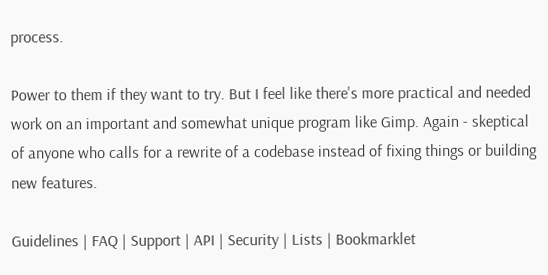process.

Power to them if they want to try. But I feel like there's more practical and needed work on an important and somewhat unique program like Gimp. Again - skeptical of anyone who calls for a rewrite of a codebase instead of fixing things or building new features.

Guidelines | FAQ | Support | API | Security | Lists | Bookmarklet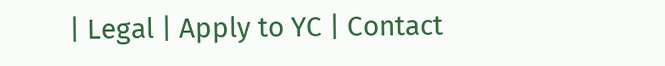| Legal | Apply to YC | Contact